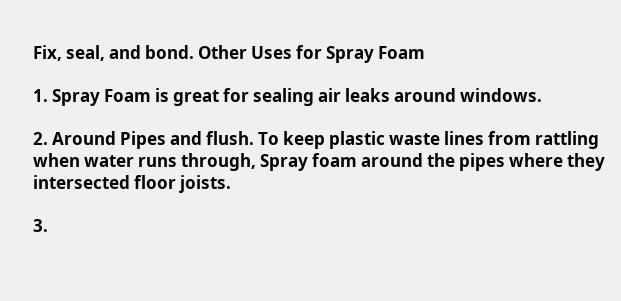Fix, seal, and bond. Other Uses for Spray Foam

1. Spray Foam is great for sealing air leaks around windows.

2. Around Pipes and flush. To keep plastic waste lines from rattling when water runs through, Spray foam around the pipes where they intersected floor joists.

3.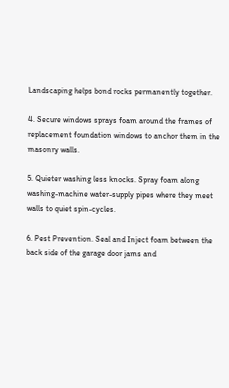Landscaping helps bond rocks permanently together.

4. Secure windows sprays foam around the frames of replacement foundation windows to anchor them in the masonry walls.

5. Quieter washing less knocks. Spray foam along washing-machine water-supply pipes where they meet walls to quiet spin-cycles.

6. Pest Prevention. Seal and Inject foam between the back side of the garage door jams and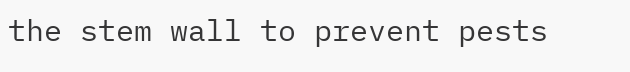the stem wall to prevent pests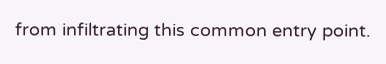from infiltrating this common entry point.